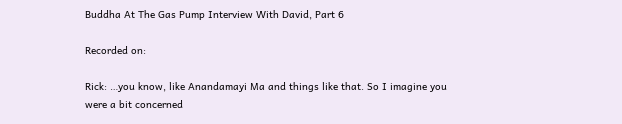Buddha At The Gas Pump Interview With David, Part 6

Recorded on:

Rick: …you know, like Anandamayi Ma and things like that. So I imagine you were a bit concerned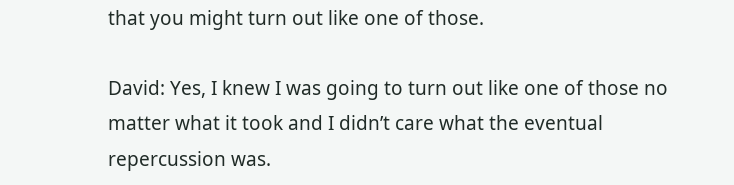that you might turn out like one of those.

David: Yes, I knew I was going to turn out like one of those no matter what it took and I didn’t care what the eventual repercussion was.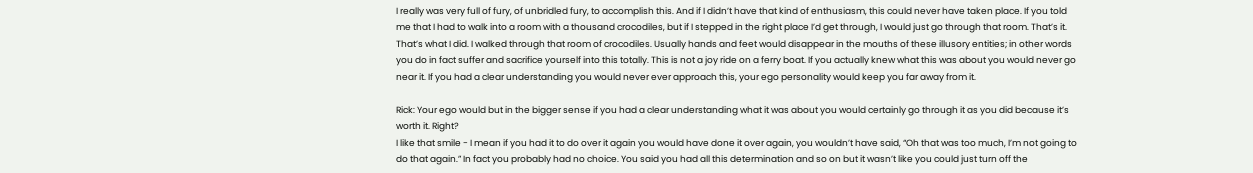I really was very full of fury, of unbridled fury, to accomplish this. And if I didn’t have that kind of enthusiasm, this could never have taken place. If you told me that I had to walk into a room with a thousand crocodiles, but if I stepped in the right place I’d get through, I would just go through that room. That’s it. That’s what I did. I walked through that room of crocodiles. Usually hands and feet would disappear in the mouths of these illusory entities; in other words you do in fact suffer and sacrifice yourself into this totally. This is not a joy ride on a ferry boat. If you actually knew what this was about you would never go near it. If you had a clear understanding you would never ever approach this, your ego personality would keep you far away from it.

Rick: Your ego would but in the bigger sense if you had a clear understanding what it was about you would certainly go through it as you did because it’s worth it. Right?
I like that smile - I mean if you had it to do over it again you would have done it over again, you wouldn’t have said, “Oh that was too much, I’m not going to do that again.” In fact you probably had no choice. You said you had all this determination and so on but it wasn’t like you could just turn off the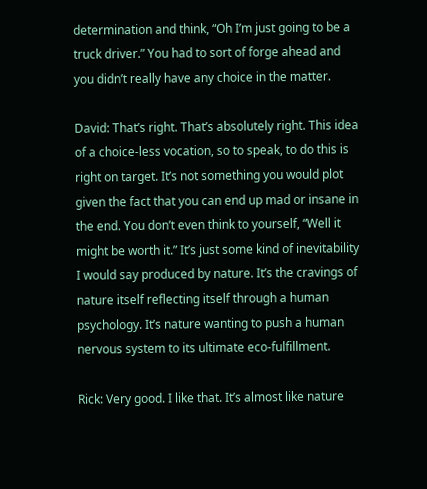determination and think, “Oh I’m just going to be a truck driver.” You had to sort of forge ahead and you didn’t really have any choice in the matter.

David: That’s right. That’s absolutely right. This idea of a choice-less vocation, so to speak, to do this is right on target. It’s not something you would plot given the fact that you can end up mad or insane in the end. You don’t even think to yourself, “Well it might be worth it.” It’s just some kind of inevitability I would say produced by nature. It’s the cravings of nature itself reflecting itself through a human psychology. It’s nature wanting to push a human nervous system to its ultimate eco-fulfillment.

Rick: Very good. I like that. It’s almost like nature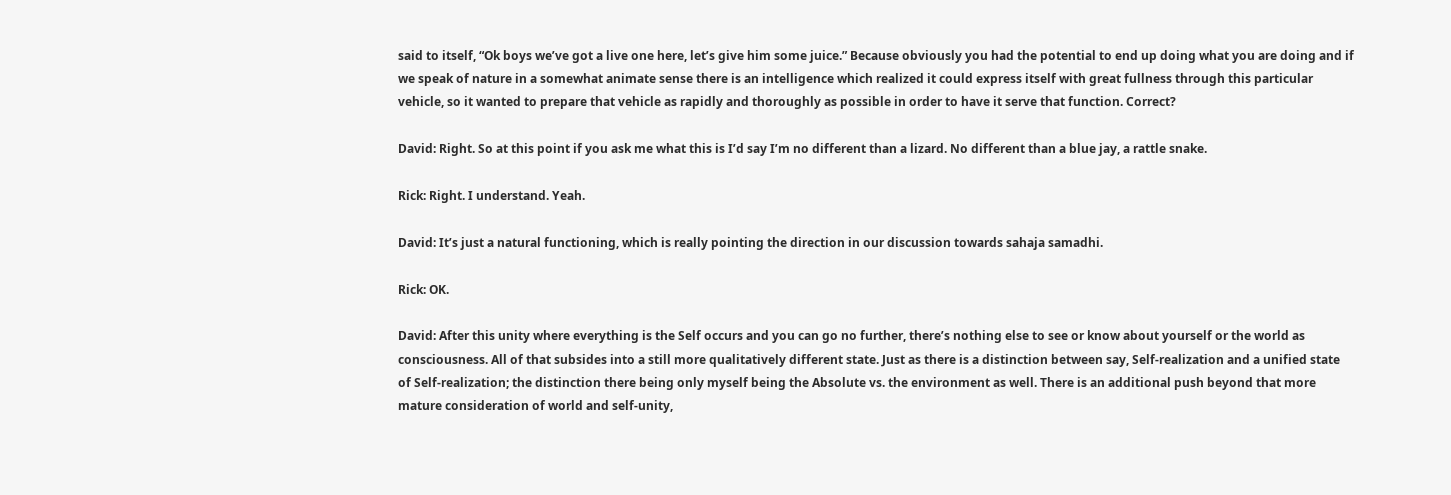said to itself, “Ok boys we’ve got a live one here, let’s give him some juice.” Because obviously you had the potential to end up doing what you are doing and if we speak of nature in a somewhat animate sense there is an intelligence which realized it could express itself with great fullness through this particular vehicle, so it wanted to prepare that vehicle as rapidly and thoroughly as possible in order to have it serve that function. Correct?

David: Right. So at this point if you ask me what this is I’d say I’m no different than a lizard. No different than a blue jay, a rattle snake.

Rick: Right. I understand. Yeah.

David: It’s just a natural functioning, which is really pointing the direction in our discussion towards sahaja samadhi.

Rick: OK.

David: After this unity where everything is the Self occurs and you can go no further, there’s nothing else to see or know about yourself or the world as consciousness. All of that subsides into a still more qualitatively different state. Just as there is a distinction between say, Self-realization and a unified state of Self-realization; the distinction there being only myself being the Absolute vs. the environment as well. There is an additional push beyond that more mature consideration of world and self-unity,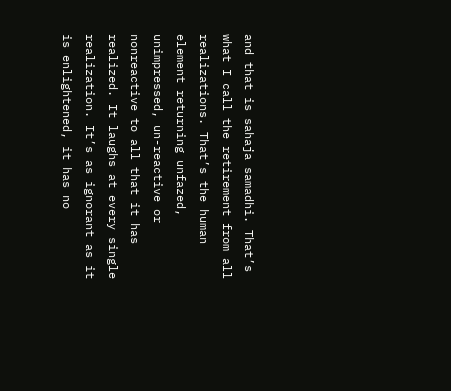and that is sahaja samadhi. That’s what I call the retirement from all realizations. That’s the human element returning unfazed, unimpressed, un-reactive or nonreactive to all that it has realized. It laughs at every single realization. It’s as ignorant as it is enlightened, it has no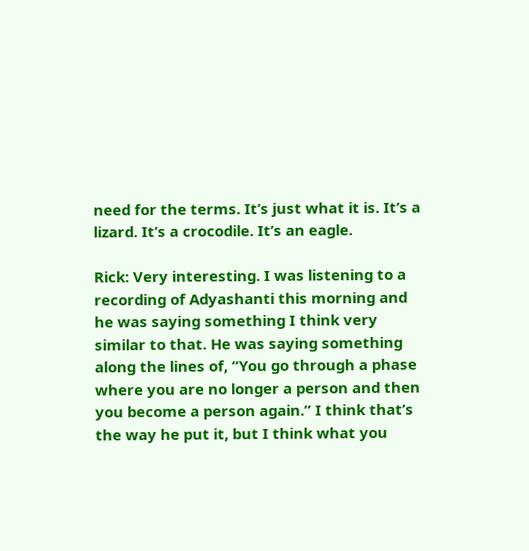need for the terms. It’s just what it is. It’s a lizard. It’s a crocodile. It’s an eagle.

Rick: Very interesting. I was listening to a recording of Adyashanti this morning and he was saying something I think very similar to that. He was saying something along the lines of, “You go through a phase where you are no longer a person and then you become a person again.” I think that’s the way he put it, but I think what you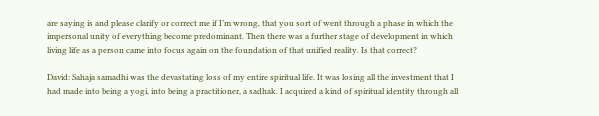are saying is and please clarify or correct me if I’m wrong, that you sort of went through a phase in which the impersonal unity of everything become predominant. Then there was a further stage of development in which living life as a person came into focus again on the foundation of that unified reality. Is that correct?

David: Sahaja samadhi was the devastating loss of my entire spiritual life. It was losing all the investment that I had made into being a yogi, into being a practitioner, a sadhak. I acquired a kind of spiritual identity through all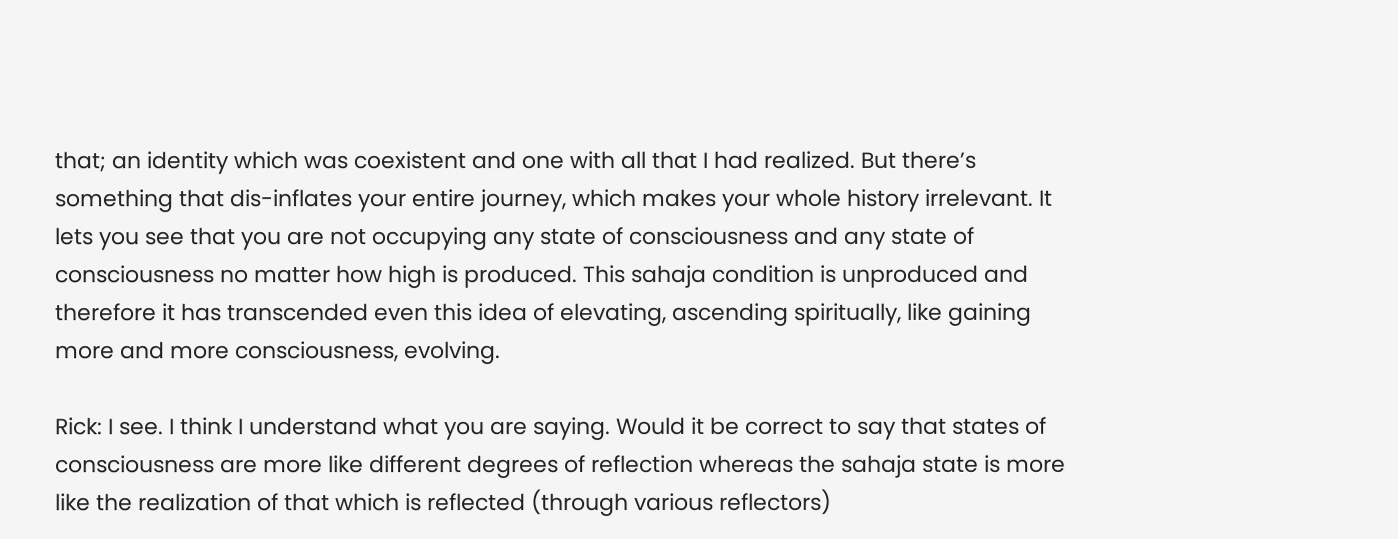that; an identity which was coexistent and one with all that I had realized. But there’s something that dis-inflates your entire journey, which makes your whole history irrelevant. It lets you see that you are not occupying any state of consciousness and any state of consciousness no matter how high is produced. This sahaja condition is unproduced and therefore it has transcended even this idea of elevating, ascending spiritually, like gaining more and more consciousness, evolving.

Rick: I see. I think I understand what you are saying. Would it be correct to say that states of consciousness are more like different degrees of reflection whereas the sahaja state is more like the realization of that which is reflected (through various reflectors)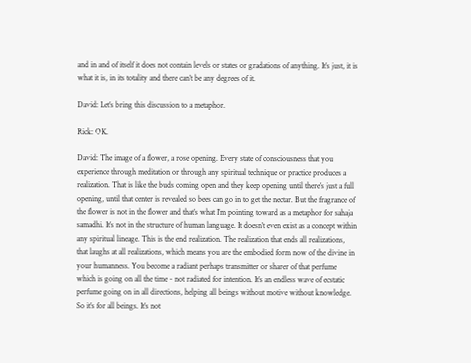and in and of itself it does not contain levels or states or gradations of anything. It’s just, it is what it is, in its totality and there can’t be any degrees of it.

David: Let’s bring this discussion to a metaphor.

Rick: OK.

David: The image of a flower, a rose opening. Every state of consciousness that you experience through meditation or through any spiritual technique or practice produces a realization. That is like the buds coming open and they keep opening until there’s just a full opening, until that center is revealed so bees can go in to get the nectar. But the fragrance of the flower is not in the flower and that’s what I’m pointing toward as a metaphor for sahaja samadhi. It’s not in the structure of human language. It doesn’t even exist as a concept within any spiritual lineage. This is the end realization. The realization that ends all realizations, that laughs at all realizations, which means you are the embodied form now of the divine in your humanness. You become a radiant perhaps transmitter or sharer of that perfume which is going on all the time - not radiated for intention. It’s an endless wave of ecstatic perfume going on in all directions, helping all beings without motive without knowledge. So it’s for all beings. It’s not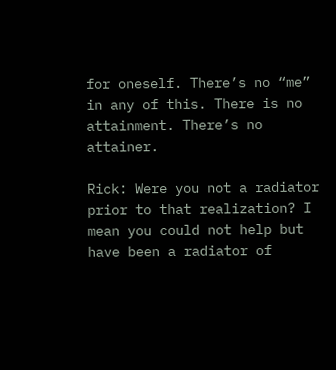for oneself. There’s no “me” in any of this. There is no attainment. There’s no attainer.

Rick: Were you not a radiator prior to that realization? I mean you could not help but have been a radiator of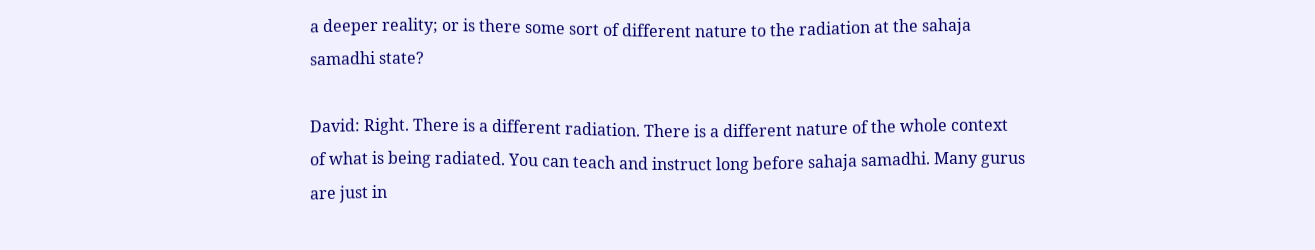a deeper reality; or is there some sort of different nature to the radiation at the sahaja samadhi state?

David: Right. There is a different radiation. There is a different nature of the whole context of what is being radiated. You can teach and instruct long before sahaja samadhi. Many gurus are just in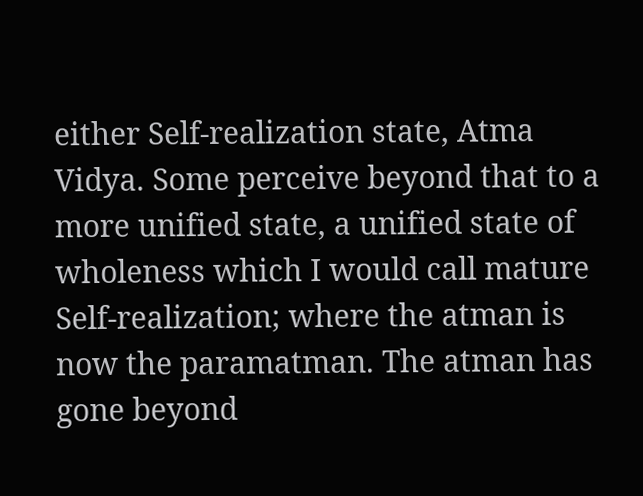either Self-realization state, Atma Vidya. Some perceive beyond that to a more unified state, a unified state of wholeness which I would call mature Self-realization; where the atman is now the paramatman. The atman has gone beyond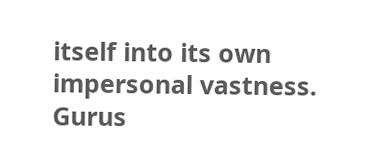itself into its own impersonal vastness. Gurus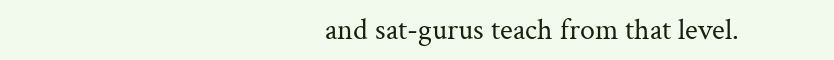and sat-gurus teach from that level.